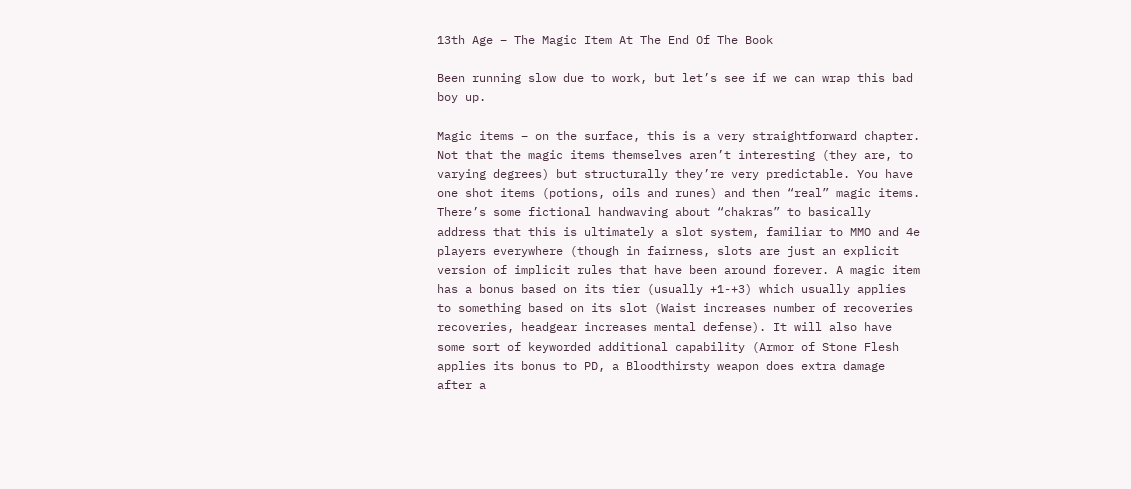13th Age – The Magic Item At The End Of The Book

Been running slow due to work, but let’s see if we can wrap this bad boy up.

Magic items – on the surface, this is a very straightforward chapter. Not that the magic items themselves aren’t interesting (they are, to varying degrees) but structurally they’re very predictable. You have one shot items (potions, oils and runes) and then “real” magic items. There’s some fictional handwaving about “chakras” to basically address that this is ultimately a slot system, familiar to MMO and 4e players everywhere (though in fairness, slots are just an explicit version of implicit rules that have been around forever. A magic item has a bonus based on its tier (usually +1-+3) which usually applies to something based on its slot (Waist increases number of recoveries recoveries, headgear increases mental defense). It will also have some sort of keyworded additional capability (Armor of Stone Flesh applies its bonus to PD, a Bloodthirsty weapon does extra damage after a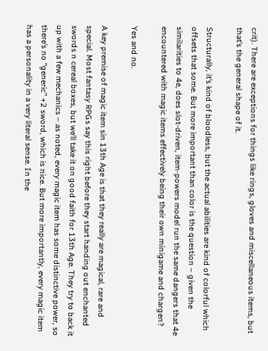crit). There are exceptions for things like rings, gloves and miscellaneous items, but that’s the general shape of it.

Structurally, it’s kind of bloodless, but the actual abilities are kind of colorful which offsets that some. But more important than color is the question – given the similarities to 4e, does slot-driven, item-powers model run the same dangers that 4e encountered with magic items effectively being their own minigame and chargen?

Yes and no.

A key premise of magic item sin 13th Age is that they really are magical, rare and special. Most fantasy RPGs say this right before they start handing out enchanted swords n cereal boxes, but we’ll take it on good faith for 13th Age. They try to back it up with a few mechanics – as noted, every magic item has some distinctive power, so there’s no “generic” +2 sword, which is nice. But more importantly, every magic item has a personality in a very literal sense. In the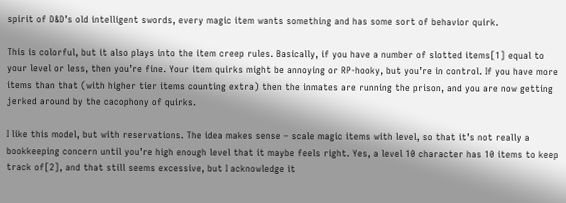spirit of D&D’s old intelligent swords, every magic item wants something and has some sort of behavior quirk.

This is colorful, but it also plays into the item creep rules. Basically, if you have a number of slotted items[1] equal to your level or less, then you’re fine. Your item quirks might be annoying or RP-hooky, but you’re in control. If you have more items than that (with higher tier items counting extra) then the inmates are running the prison, and you are now getting jerked around by the cacophony of quirks.

I like this model, but with reservations. The idea makes sense – scale magic items with level, so that it’s not really a bookkeeping concern until you’re high enough level that it maybe feels right. Yes, a level 10 character has 10 items to keep track of[2], and that still seems excessive, but I acknowledge it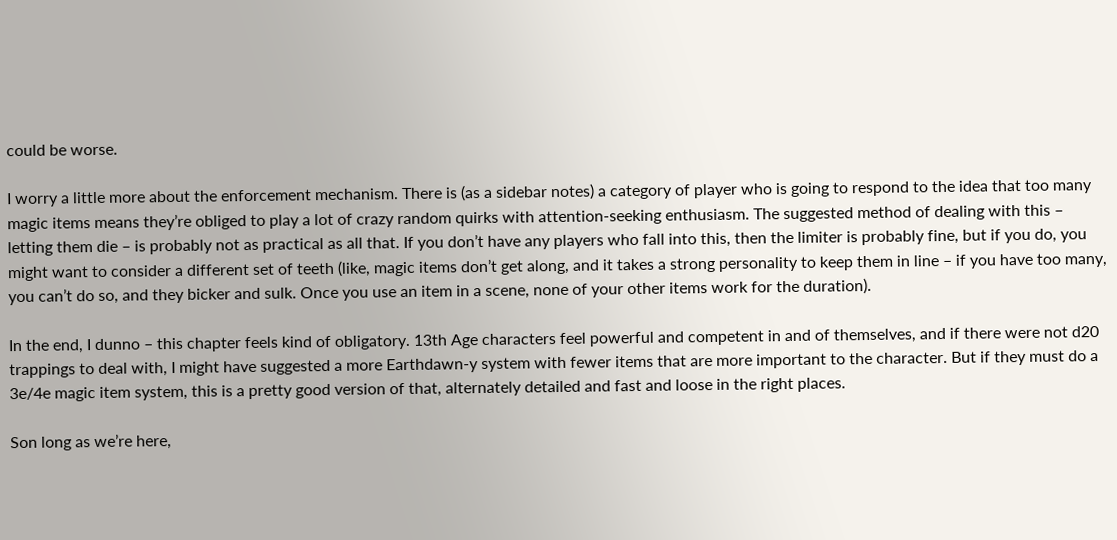could be worse.

I worry a little more about the enforcement mechanism. There is (as a sidebar notes) a category of player who is going to respond to the idea that too many magic items means they’re obliged to play a lot of crazy random quirks with attention-seeking enthusiasm. The suggested method of dealing with this – letting them die – is probably not as practical as all that. If you don’t have any players who fall into this, then the limiter is probably fine, but if you do, you might want to consider a different set of teeth (like, magic items don’t get along, and it takes a strong personality to keep them in line – if you have too many, you can’t do so, and they bicker and sulk. Once you use an item in a scene, none of your other items work for the duration).

In the end, I dunno – this chapter feels kind of obligatory. 13th Age characters feel powerful and competent in and of themselves, and if there were not d20 trappings to deal with, I might have suggested a more Earthdawn-y system with fewer items that are more important to the character. But if they must do a 3e/4e magic item system, this is a pretty good version of that, alternately detailed and fast and loose in the right places.

Son long as we’re here,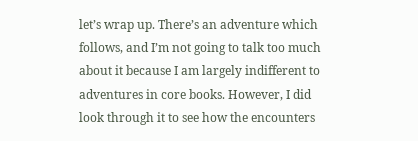let’s wrap up. There’s an adventure which follows, and I’m not going to talk too much about it because I am largely indifferent to adventures in core books. However, I did look through it to see how the encounters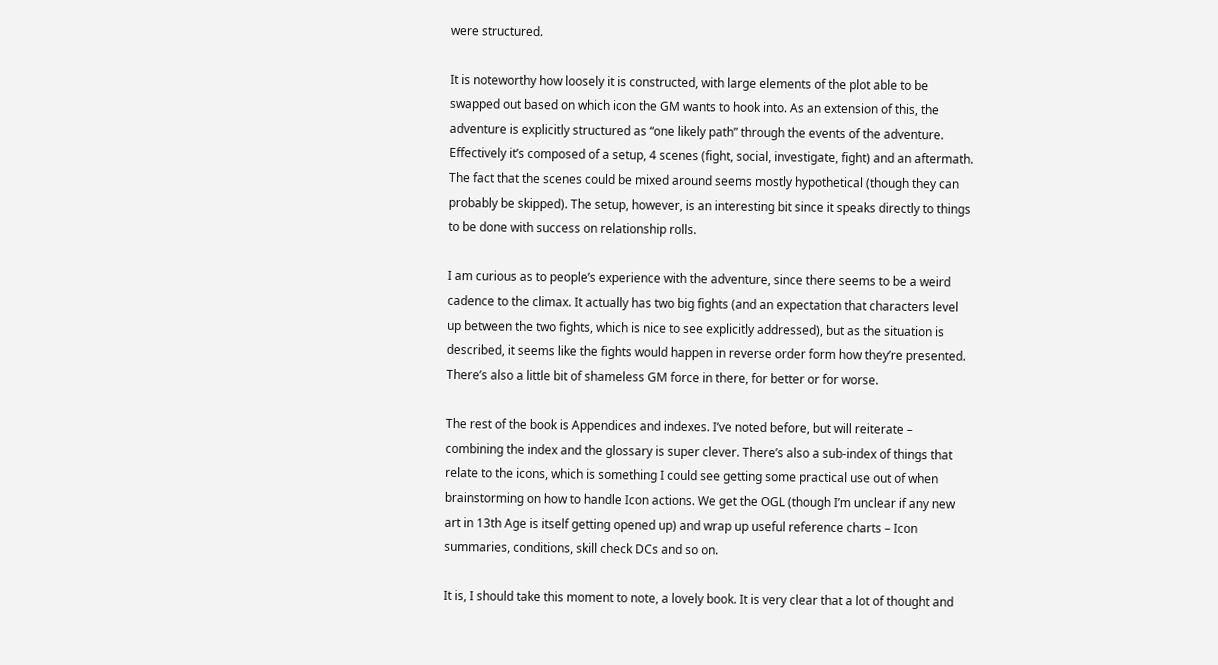were structured.

It is noteworthy how loosely it is constructed, with large elements of the plot able to be swapped out based on which icon the GM wants to hook into. As an extension of this, the adventure is explicitly structured as “one likely path” through the events of the adventure. Effectively it’s composed of a setup, 4 scenes (fight, social, investigate, fight) and an aftermath. The fact that the scenes could be mixed around seems mostly hypothetical (though they can probably be skipped). The setup, however, is an interesting bit since it speaks directly to things to be done with success on relationship rolls.

I am curious as to people’s experience with the adventure, since there seems to be a weird cadence to the climax. It actually has two big fights (and an expectation that characters level up between the two fights, which is nice to see explicitly addressed), but as the situation is described, it seems like the fights would happen in reverse order form how they’re presented. There’s also a little bit of shameless GM force in there, for better or for worse.

The rest of the book is Appendices and indexes. I’ve noted before, but will reiterate – combining the index and the glossary is super clever. There’s also a sub-index of things that relate to the icons, which is something I could see getting some practical use out of when brainstorming on how to handle Icon actions. We get the OGL (though I’m unclear if any new art in 13th Age is itself getting opened up) and wrap up useful reference charts – Icon summaries, conditions, skill check DCs and so on.

It is, I should take this moment to note, a lovely book. It is very clear that a lot of thought and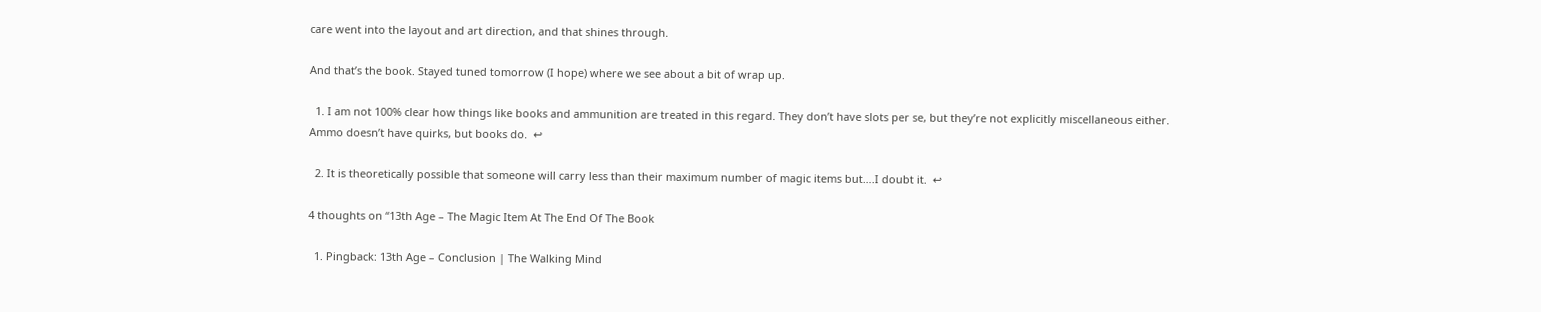care went into the layout and art direction, and that shines through.

And that’s the book. Stayed tuned tomorrow (I hope) where we see about a bit of wrap up.

  1. I am not 100% clear how things like books and ammunition are treated in this regard. They don’t have slots per se, but they’re not explicitly miscellaneous either. Ammo doesn’t have quirks, but books do.  ↩

  2. It is theoretically possible that someone will carry less than their maximum number of magic items but….I doubt it.  ↩

4 thoughts on “13th Age – The Magic Item At The End Of The Book

  1. Pingback: 13th Age – Conclusion | The Walking Mind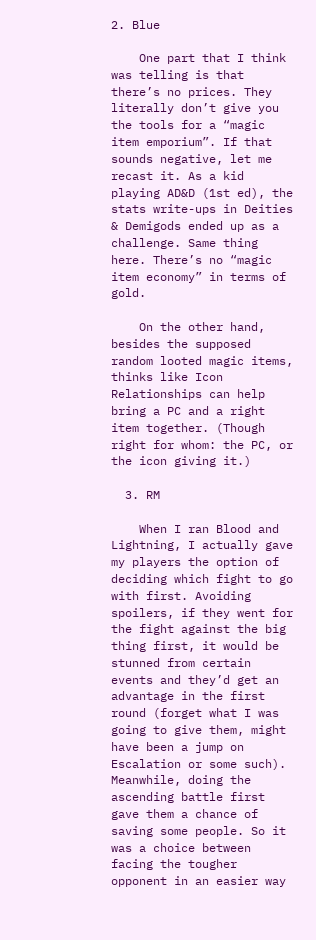2. Blue

    One part that I think was telling is that there’s no prices. They literally don’t give you the tools for a “magic item emporium”. If that sounds negative, let me recast it. As a kid playing AD&D (1st ed), the stats write-ups in Deities & Demigods ended up as a challenge. Same thing here. There’s no “magic item economy” in terms of gold.

    On the other hand, besides the supposed random looted magic items, thinks like Icon Relationships can help bring a PC and a right item together. (Though right for whom: the PC, or the icon giving it.)

  3. RM

    When I ran Blood and Lightning, I actually gave my players the option of deciding which fight to go with first. Avoiding spoilers, if they went for the fight against the big thing first, it would be stunned from certain events and they’d get an advantage in the first round (forget what I was going to give them, might have been a jump on Escalation or some such). Meanwhile, doing the ascending battle first gave them a chance of saving some people. So it was a choice between facing the tougher opponent in an easier way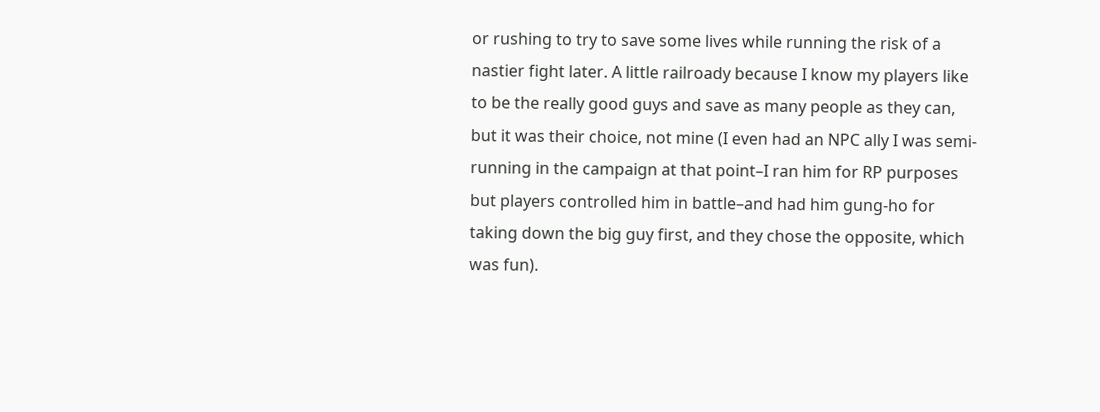or rushing to try to save some lives while running the risk of a nastier fight later. A little railroady because I know my players like to be the really good guys and save as many people as they can, but it was their choice, not mine (I even had an NPC ally I was semi-running in the campaign at that point–I ran him for RP purposes but players controlled him in battle–and had him gung-ho for taking down the big guy first, and they chose the opposite, which was fun).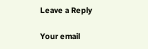Leave a Reply

Your email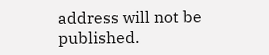address will not be published.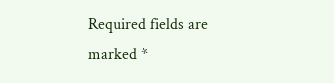Required fields are marked *